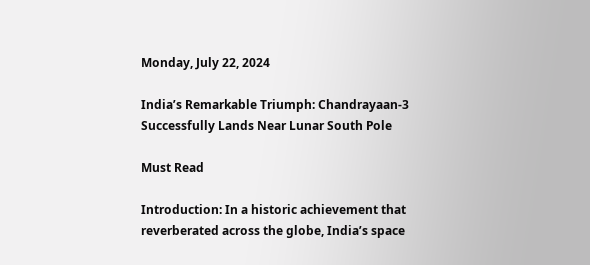Monday, July 22, 2024

India’s Remarkable Triumph: Chandrayaan-3 Successfully Lands Near Lunar South Pole

Must Read

Introduction: In a historic achievement that reverberated across the globe, India’s space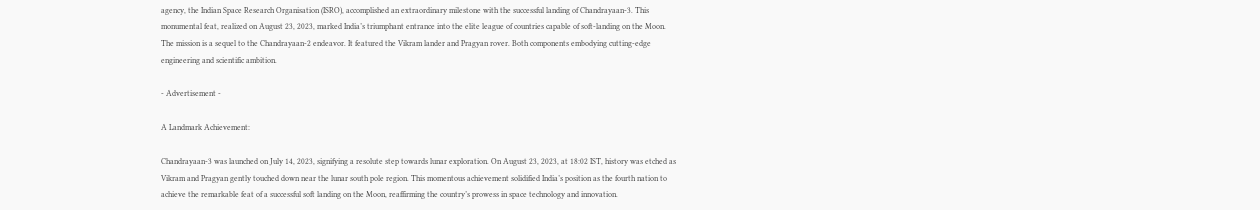agency, the Indian Space Research Organisation (ISRO), accomplished an extraordinary milestone with the successful landing of Chandrayaan-3. This monumental feat, realized on August 23, 2023, marked India’s triumphant entrance into the elite league of countries capable of soft-landing on the Moon. The mission is a sequel to the Chandrayaan-2 endeavor. It featured the Vikram lander and Pragyan rover. Both components embodying cutting-edge engineering and scientific ambition.

- Advertisement -

A Landmark Achievement:

Chandrayaan-3 was launched on July 14, 2023, signifying a resolute step towards lunar exploration. On August 23, 2023, at 18:02 IST, history was etched as Vikram and Pragyan gently touched down near the lunar south pole region. This momentous achievement solidified India’s position as the fourth nation to achieve the remarkable feat of a successful soft landing on the Moon, reaffirming the country’s prowess in space technology and innovation.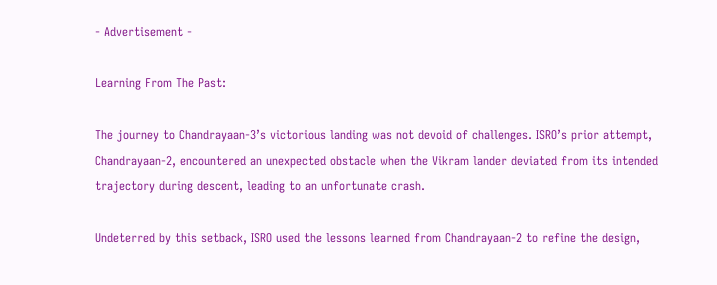- Advertisement -

Learning From The Past:

The journey to Chandrayaan-3’s victorious landing was not devoid of challenges. ISRO’s prior attempt, Chandrayaan-2, encountered an unexpected obstacle when the Vikram lander deviated from its intended trajectory during descent, leading to an unfortunate crash.

Undeterred by this setback, ISRO used the lessons learned from Chandrayaan-2 to refine the design,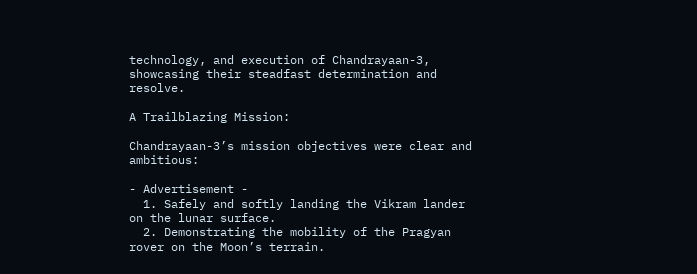technology, and execution of Chandrayaan-3, showcasing their steadfast determination and resolve.

A Trailblazing Mission:

Chandrayaan-3’s mission objectives were clear and ambitious:

- Advertisement -
  1. Safely and softly landing the Vikram lander on the lunar surface.
  2. Demonstrating the mobility of the Pragyan rover on the Moon’s terrain.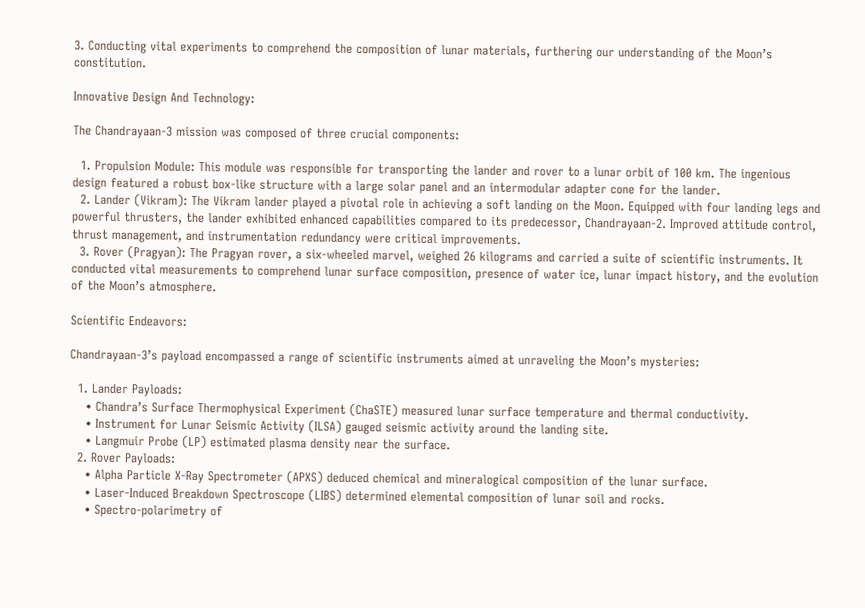3. Conducting vital experiments to comprehend the composition of lunar materials, furthering our understanding of the Moon’s constitution.

Innovative Design And Technology:

The Chandrayaan-3 mission was composed of three crucial components:

  1. Propulsion Module: This module was responsible for transporting the lander and rover to a lunar orbit of 100 km. The ingenious design featured a robust box-like structure with a large solar panel and an intermodular adapter cone for the lander.
  2. Lander (Vikram): The Vikram lander played a pivotal role in achieving a soft landing on the Moon. Equipped with four landing legs and powerful thrusters, the lander exhibited enhanced capabilities compared to its predecessor, Chandrayaan-2. Improved attitude control, thrust management, and instrumentation redundancy were critical improvements.
  3. Rover (Pragyan): The Pragyan rover, a six-wheeled marvel, weighed 26 kilograms and carried a suite of scientific instruments. It conducted vital measurements to comprehend lunar surface composition, presence of water ice, lunar impact history, and the evolution of the Moon’s atmosphere.

Scientific Endeavors:

Chandrayaan-3’s payload encompassed a range of scientific instruments aimed at unraveling the Moon’s mysteries:

  1. Lander Payloads:
    • Chandra’s Surface Thermophysical Experiment (ChaSTE) measured lunar surface temperature and thermal conductivity.
    • Instrument for Lunar Seismic Activity (ILSA) gauged seismic activity around the landing site.
    • Langmuir Probe (LP) estimated plasma density near the surface.
  2. Rover Payloads:
    • Alpha Particle X-Ray Spectrometer (APXS) deduced chemical and mineralogical composition of the lunar surface.
    • Laser-Induced Breakdown Spectroscope (LIBS) determined elemental composition of lunar soil and rocks.
    • Spectro-polarimetry of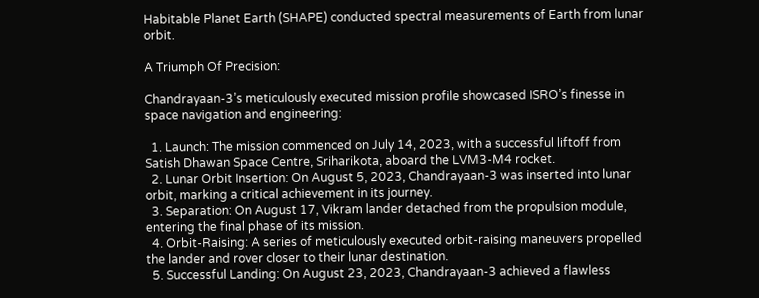Habitable Planet Earth (SHAPE) conducted spectral measurements of Earth from lunar orbit.

A Triumph Of Precision:

Chandrayaan-3’s meticulously executed mission profile showcased ISRO’s finesse in space navigation and engineering:

  1. Launch: The mission commenced on July 14, 2023, with a successful liftoff from Satish Dhawan Space Centre, Sriharikota, aboard the LVM3-M4 rocket.
  2. Lunar Orbit Insertion: On August 5, 2023, Chandrayaan-3 was inserted into lunar orbit, marking a critical achievement in its journey.
  3. Separation: On August 17, Vikram lander detached from the propulsion module, entering the final phase of its mission.
  4. Orbit-Raising: A series of meticulously executed orbit-raising maneuvers propelled the lander and rover closer to their lunar destination.
  5. Successful Landing: On August 23, 2023, Chandrayaan-3 achieved a flawless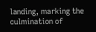landing, marking the culmination of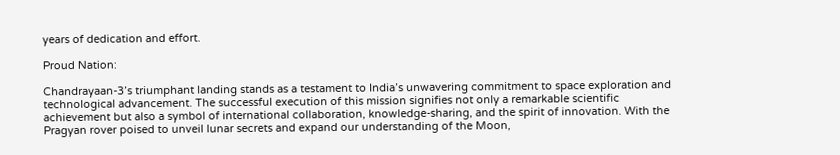years of dedication and effort.

Proud Nation:

Chandrayaan-3’s triumphant landing stands as a testament to India’s unwavering commitment to space exploration and technological advancement. The successful execution of this mission signifies not only a remarkable scientific achievement but also a symbol of international collaboration, knowledge-sharing, and the spirit of innovation. With the Pragyan rover poised to unveil lunar secrets and expand our understanding of the Moon,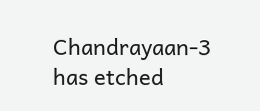Chandrayaan-3 has etched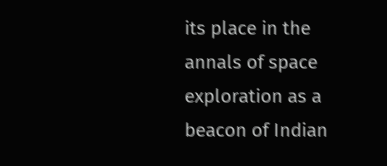its place in the annals of space exploration as a beacon of Indian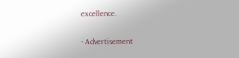excellence.

- Advertisement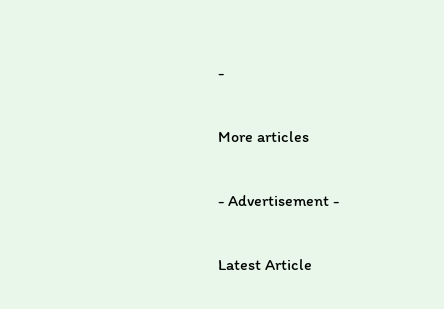-

More articles

- Advertisement -

Latest Article